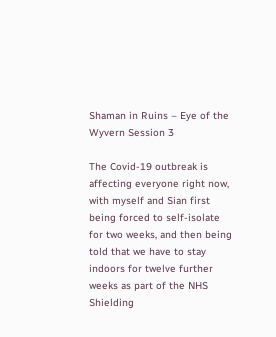Shaman in Ruins – Eye of the Wyvern Session 3

The Covid-19 outbreak is affecting everyone right now, with myself and Sian first being forced to self-isolate for two weeks, and then being told that we have to stay indoors for twelve further weeks as part of the NHS Shielding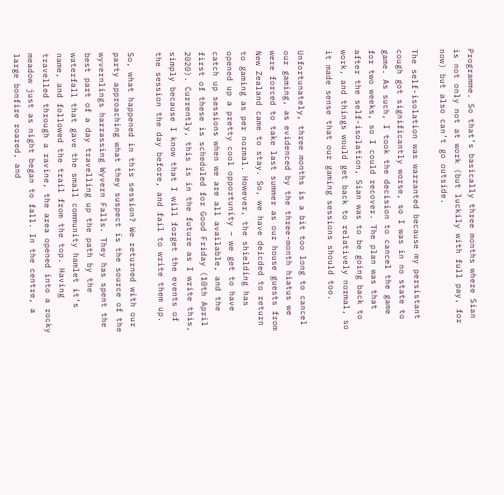Programme. So that’s basically three months where Sian is not only not at work (but luckily with full pay, for now) but also can’t go outside.

The self-isolation was warranted because my persistant cough got significantly worse, so I was in no state to game. As such, I took the decision to cancel the game for two weeks, so I could recover. The plan was that after the self-isolation, Sian was to be going back to work, and things would get back to relatively normal, so it made sense that our gaming sessions should too.

Unfortunately, three months is a bit too long to cancel our gaming, as evidenced by the three-month hiatus we were forced to take last summer as our house guests from New Zealand came to stay. So, we have deicded to return to gaming as per normal. However, the shielding has opened up a pretty cool opportunity – we get to have catch up sessions when we are all available, and the first of these is scheduled for Good Friday (10th April 2020). Currently, this is in the future as I write this, simply because I know that I will forget the events of the session the day before, and fail to write them up.

So, what happened in this session? We returned with our party approaching what they suspect is the source of the wyvernlings harrassing Wyvern Falls. They has spent the best part of a day travelling up the path by the waterfall that gave the small community hamlet it’s name, and followed the trail from the top. Having travelled through a ravine, the area opened into a rocky meadow just as night began to fall. In the centre, a large bonfire roared, and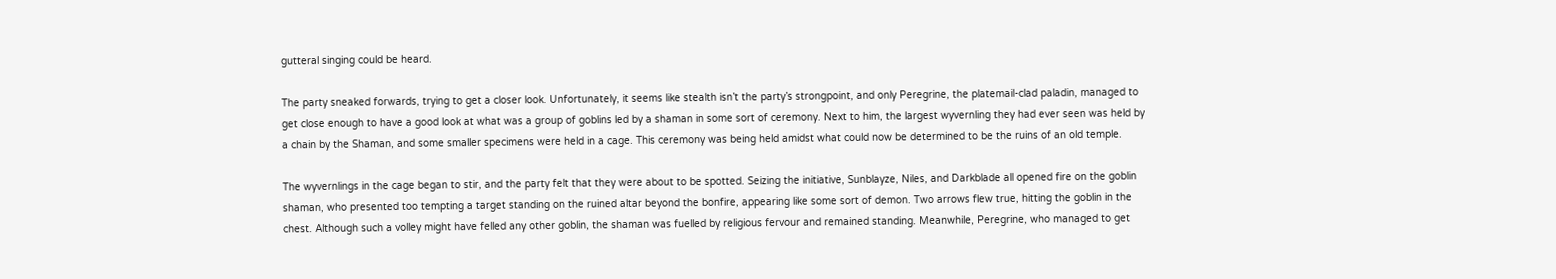gutteral singing could be heard.

The party sneaked forwards, trying to get a closer look. Unfortunately, it seems like stealth isn’t the party’s strongpoint, and only Peregrine, the platemail-clad paladin, managed to get close enough to have a good look at what was a group of goblins led by a shaman in some sort of ceremony. Next to him, the largest wyvernling they had ever seen was held by a chain by the Shaman, and some smaller specimens were held in a cage. This ceremony was being held amidst what could now be determined to be the ruins of an old temple.

The wyvernlings in the cage began to stir, and the party felt that they were about to be spotted. Seizing the initiative, Sunblayze, Niles, and Darkblade all opened fire on the goblin shaman, who presented too tempting a target standing on the ruined altar beyond the bonfire, appearing like some sort of demon. Two arrows flew true, hitting the goblin in the chest. Although such a volley might have felled any other goblin, the shaman was fuelled by religious fervour and remained standing. Meanwhile, Peregrine, who managed to get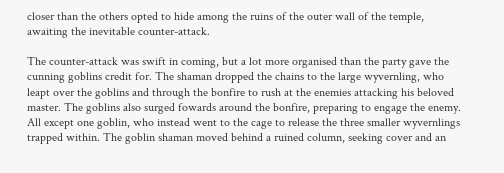closer than the others opted to hide among the ruins of the outer wall of the temple, awaiting the inevitable counter-attack.

The counter-attack was swift in coming, but a lot more organised than the party gave the cunning goblins credit for. The shaman dropped the chains to the large wyvernling, who leapt over the goblins and through the bonfire to rush at the enemies attacking his beloved master. The goblins also surged fowards around the bonfire, preparing to engage the enemy. All except one goblin, who instead went to the cage to release the three smaller wyvernlings trapped within. The goblin shaman moved behind a ruined column, seeking cover and an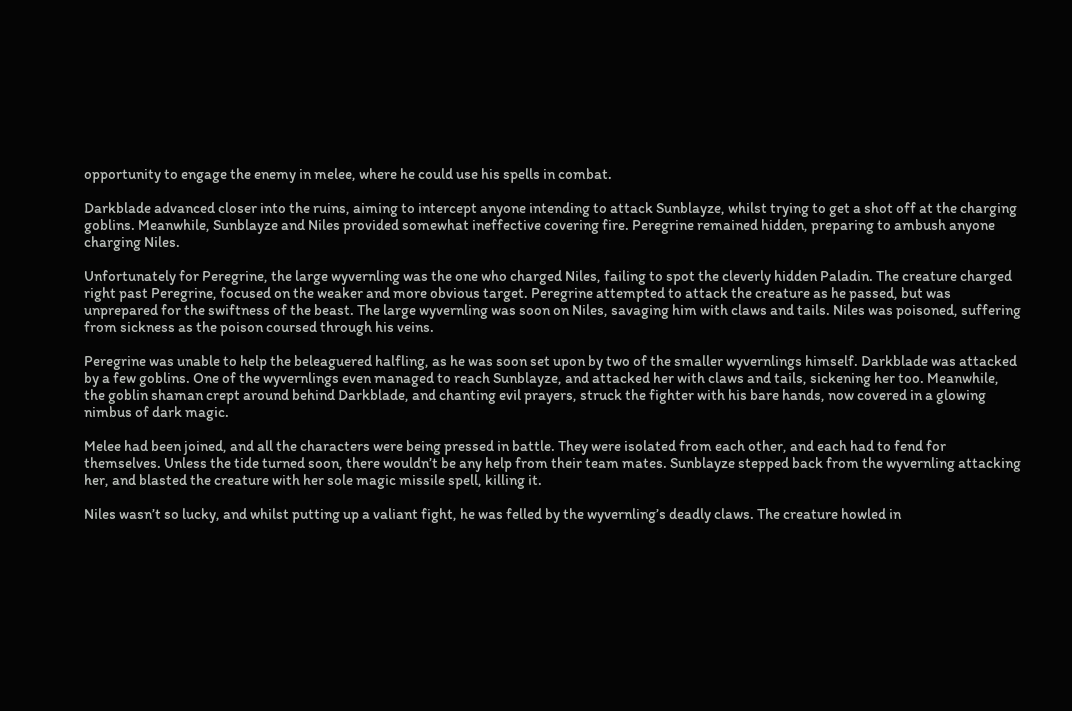opportunity to engage the enemy in melee, where he could use his spells in combat.

Darkblade advanced closer into the ruins, aiming to intercept anyone intending to attack Sunblayze, whilst trying to get a shot off at the charging goblins. Meanwhile, Sunblayze and Niles provided somewhat ineffective covering fire. Peregrine remained hidden, preparing to ambush anyone charging Niles.

Unfortunately for Peregrine, the large wyvernling was the one who charged Niles, failing to spot the cleverly hidden Paladin. The creature charged right past Peregrine, focused on the weaker and more obvious target. Peregrine attempted to attack the creature as he passed, but was unprepared for the swiftness of the beast. The large wyvernling was soon on Niles, savaging him with claws and tails. Niles was poisoned, suffering from sickness as the poison coursed through his veins.

Peregrine was unable to help the beleaguered halfling, as he was soon set upon by two of the smaller wyvernlings himself. Darkblade was attacked by a few goblins. One of the wyvernlings even managed to reach Sunblayze, and attacked her with claws and tails, sickening her too. Meanwhile, the goblin shaman crept around behind Darkblade, and chanting evil prayers, struck the fighter with his bare hands, now covered in a glowing nimbus of dark magic.

Melee had been joined, and all the characters were being pressed in battle. They were isolated from each other, and each had to fend for themselves. Unless the tide turned soon, there wouldn’t be any help from their team mates. Sunblayze stepped back from the wyvernling attacking her, and blasted the creature with her sole magic missile spell, killing it.

Niles wasn’t so lucky, and whilst putting up a valiant fight, he was felled by the wyvernling’s deadly claws. The creature howled in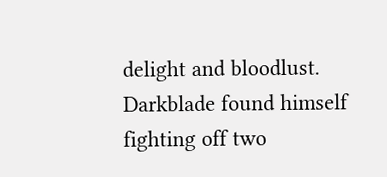delight and bloodlust. Darkblade found himself fighting off two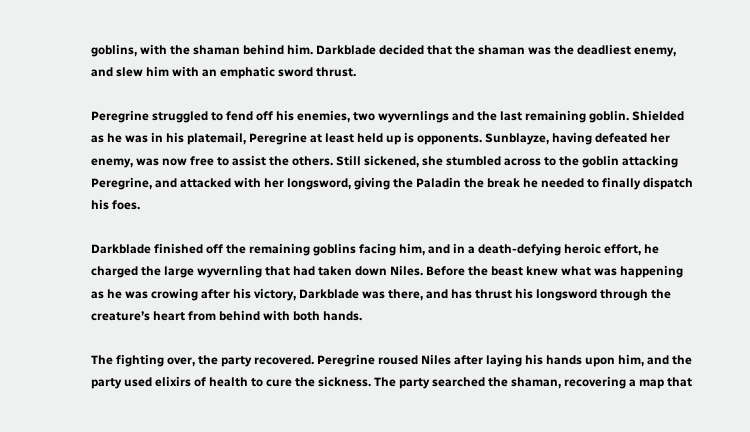goblins, with the shaman behind him. Darkblade decided that the shaman was the deadliest enemy, and slew him with an emphatic sword thrust.

Peregrine struggled to fend off his enemies, two wyvernlings and the last remaining goblin. Shielded as he was in his platemail, Peregrine at least held up is opponents. Sunblayze, having defeated her enemy, was now free to assist the others. Still sickened, she stumbled across to the goblin attacking Peregrine, and attacked with her longsword, giving the Paladin the break he needed to finally dispatch his foes.

Darkblade finished off the remaining goblins facing him, and in a death-defying heroic effort, he charged the large wyvernling that had taken down Niles. Before the beast knew what was happening as he was crowing after his victory, Darkblade was there, and has thrust his longsword through the creature’s heart from behind with both hands.

The fighting over, the party recovered. Peregrine roused Niles after laying his hands upon him, and the party used elixirs of health to cure the sickness. The party searched the shaman, recovering a map that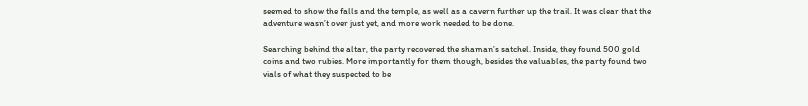seemed to show the falls and the temple, as well as a cavern further up the trail. It was clear that the adventure wasn’t over just yet, and more work needed to be done.

Searching behind the altar, the party recovered the shaman’s satchel. Inside, they found 500 gold coins and two rubies. More importantly for them though, besides the valuables, the party found two vials of what they suspected to be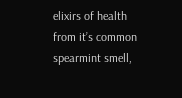elixirs of health from it’s common spearmint smell,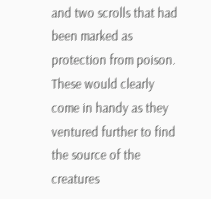and two scrolls that had been marked as protection from poison. These would clearly come in handy as they ventured further to find the source of the creatures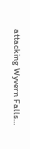attacking Wyvern Falls…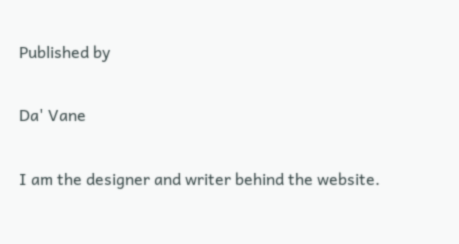Published by

Da' Vane

I am the designer and writer behind the website.